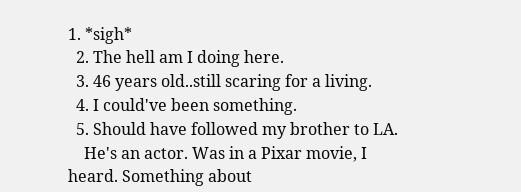1. *sigh*
  2. The hell am I doing here.
  3. 46 years old..still scaring for a living.
  4. I could've been something.
  5. Should have followed my brother to LA.
    He's an actor. Was in a Pixar movie, I heard. Something about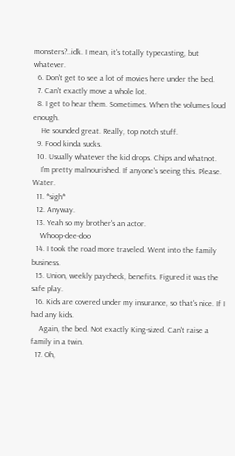monsters?..idk. I mean, it's totally typecasting, but whatever.
  6. Don't get to see a lot of movies here under the bed.
  7. Can't exactly move a whole lot.
  8. I get to hear them. Sometimes. When the volumes loud enough.
    He sounded great. Really, top notch stuff.
  9. Food kinda sucks.
  10. Usually whatever the kid drops. Chips and whatnot.
    I'm pretty malnourished. If anyone's seeing this. Please. Water.
  11. *sigh*
  12. Anyway.
  13. Yeah so my brother's an actor.
    Whoop-dee-doo
  14. I took the road more traveled. Went into the family business.
  15. Union, weekly paycheck, benefits. Figured it was the safe play.
  16. Kids are covered under my insurance, so that's nice. If I had any kids.
    Again, the bed. Not exactly King-sized. Can't raise a family in a twin.
  17. Oh,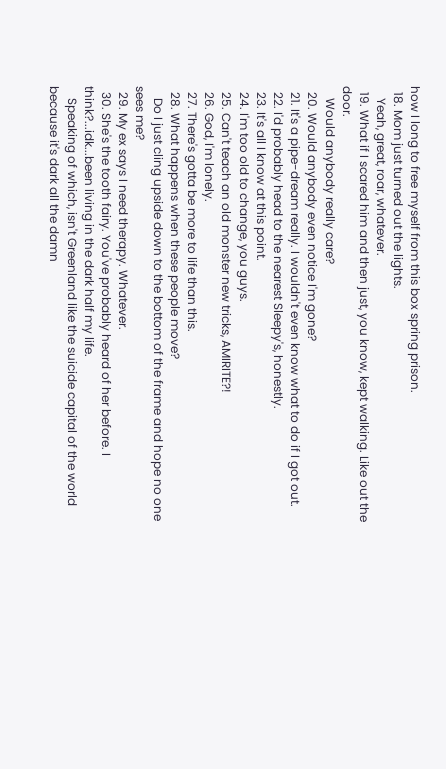how I long to free myself from this box spring prison.
  18. Mom just turned out the lights.
    Yeah, great, roar, whatever.
  19. What if I scared him and then just, you know, kept walking. Like out the door.
    Would anybody really care?
  20. Would anybody even notice I'm gone?
  21. It's a pipe-dream really. I wouldn't even know what to do if I got out.
  22. I'd probably head to the nearest Sleepy's, honestly.
  23. It's all I know at this point.
  24. I'm too old to change, you guys.
  25. Can't teach an old monster new tricks, AMIRITE?!
  26. God, I'm lonely.
  27. There's gotta be more to life than this.
  28. What happens when these people move?
    Do I just cling upside down to the bottom of the frame and hope no one sees me?
  29. My ex says I need therapy. Whatever.
  30. She's the tooth fairy. You've probably heard of her before. I think?...idk...been living in the dark half my life.
    Speaking of which, isn't Greenland like the suicide capital of the world because it's dark all the damn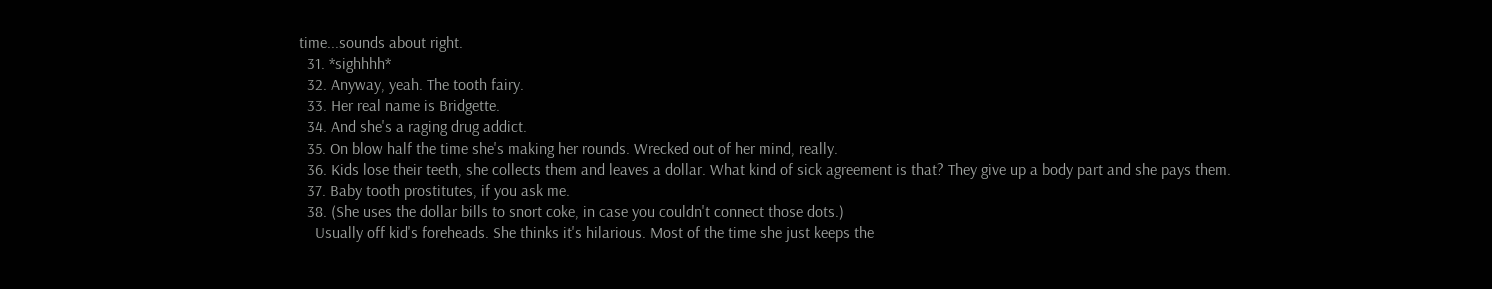time...sounds about right.
  31. *sighhhh*
  32. Anyway, yeah. The tooth fairy.
  33. Her real name is Bridgette.
  34. And she's a raging drug addict.
  35. On blow half the time she's making her rounds. Wrecked out of her mind, really.
  36. Kids lose their teeth, she collects them and leaves a dollar. What kind of sick agreement is that? They give up a body part and she pays them.
  37. Baby tooth prostitutes, if you ask me.
  38. (She uses the dollar bills to snort coke, in case you couldn't connect those dots.)
    Usually off kid's foreheads. She thinks it's hilarious. Most of the time she just keeps the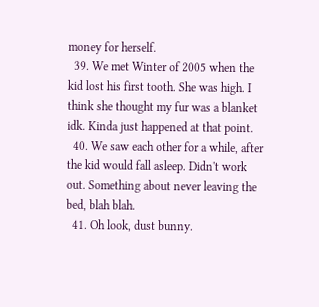money for herself.
  39. We met Winter of 2005 when the kid lost his first tooth. She was high. I think she thought my fur was a blanket idk. Kinda just happened at that point.
  40. We saw each other for a while, after the kid would fall asleep. Didn't work out. Something about never leaving the bed, blah blah.
  41. Oh look, dust bunny.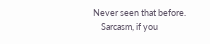Never seen that before.
    Sarcasm, if you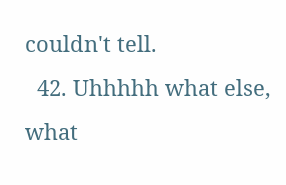couldn't tell.
  42. Uhhhhh what else, what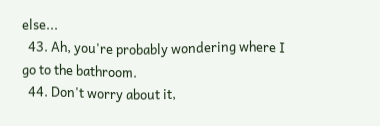else...
  43. Ah, you're probably wondering where I go to the bathroom.
  44. Don't worry about it,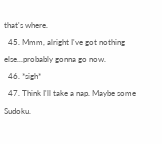that's where.
  45. Mmm, alright I've got nothing else...probably gonna go now.
  46. *sigh*
  47. Think I'll take a nap. Maybe some Sudoku.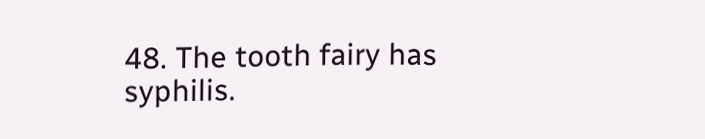48. The tooth fairy has syphilis.